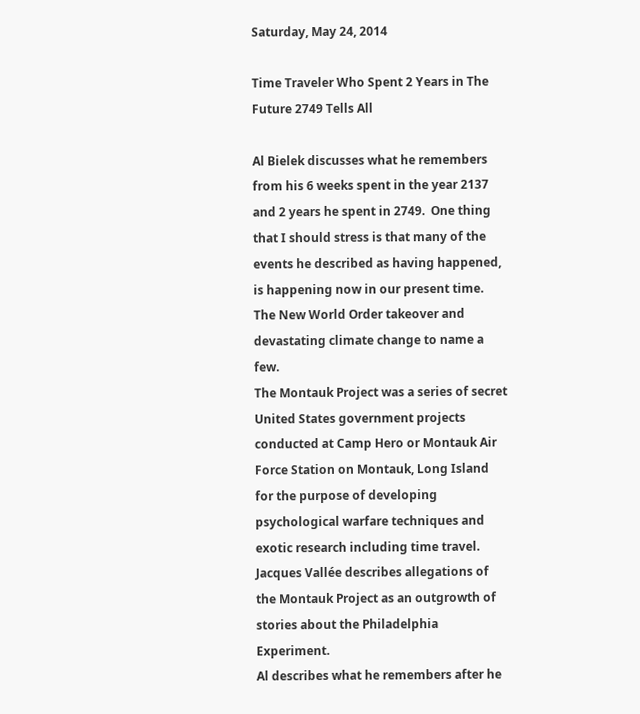Saturday, May 24, 2014

Time Traveler Who Spent 2 Years in The Future 2749 Tells All

Al Bielek discusses what he remembers from his 6 weeks spent in the year 2137 and 2 years he spent in 2749.  One thing that I should stress is that many of the events he described as having happened, is happening now in our present time. The New World Order takeover and devastating climate change to name a few.
The Montauk Project was a series of secret United States government projects conducted at Camp Hero or Montauk Air Force Station on Montauk, Long Island for the purpose of developing psychological warfare techniques and exotic research including time travel. Jacques Vallée describes allegations of the Montauk Project as an outgrowth of stories about the Philadelphia Experiment.
Al describes what he remembers after he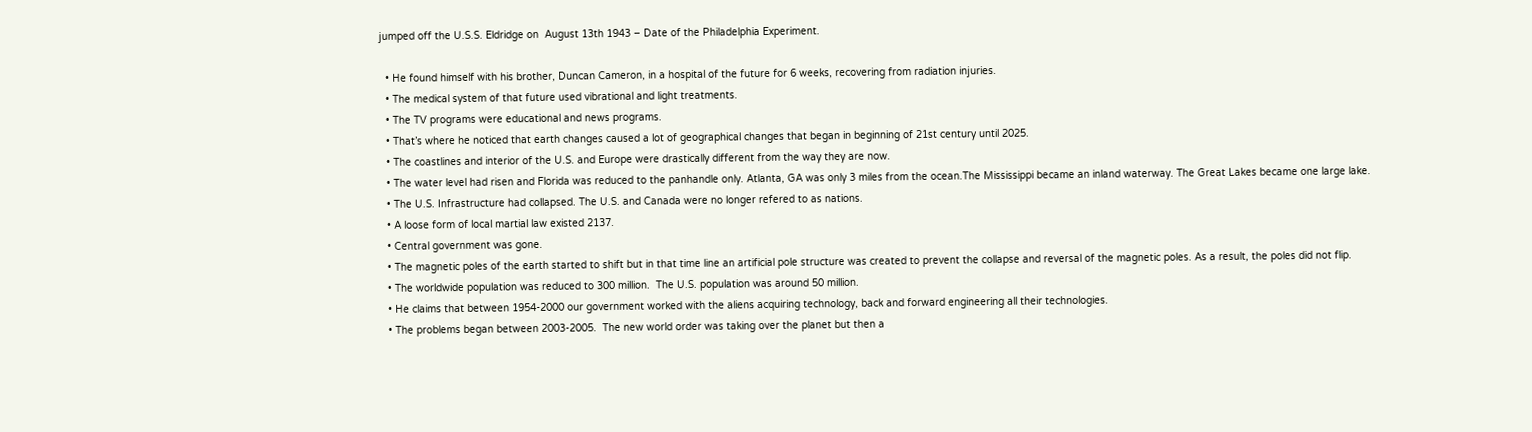jumped off the U.S.S. Eldridge on  August 13th 1943 – Date of the Philadelphia Experiment.

  • He found himself with his brother, Duncan Cameron, in a hospital of the future for 6 weeks, recovering from radiation injuries.
  • The medical system of that future used vibrational and light treatments.
  • The TV programs were educational and news programs.
  • That’s where he noticed that earth changes caused a lot of geographical changes that began in beginning of 21st century until 2025.
  • The coastlines and interior of the U.S. and Europe were drastically different from the way they are now.
  • The water level had risen and Florida was reduced to the panhandle only. Atlanta, GA was only 3 miles from the ocean.The Mississippi became an inland waterway. The Great Lakes became one large lake.
  • The U.S. Infrastructure had collapsed. The U.S. and Canada were no longer refered to as nations.
  • A loose form of local martial law existed 2137.
  • Central government was gone.
  • The magnetic poles of the earth started to shift but in that time line an artificial pole structure was created to prevent the collapse and reversal of the magnetic poles. As a result, the poles did not flip.
  • The worldwide population was reduced to 300 million.  The U.S. population was around 50 million.
  • He claims that between 1954-2000 our government worked with the aliens acquiring technology, back and forward engineering all their technologies.
  • The problems began between 2003-2005.  The new world order was taking over the planet but then a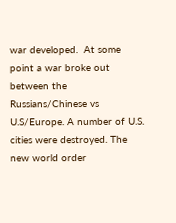war developed.  At some point a war broke out between the Russians/Chinese vs U.S/Europe. A number of U.S. cities were destroyed. The new world order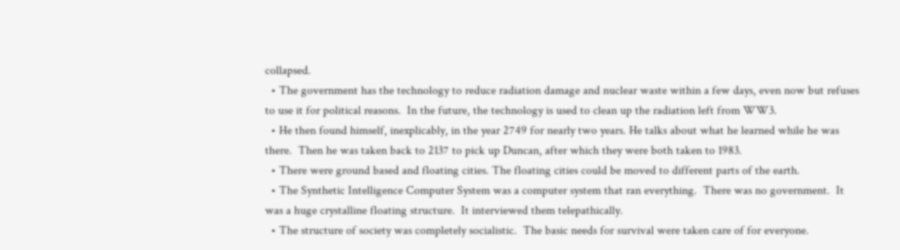collapsed.
  • The government has the technology to reduce radiation damage and nuclear waste within a few days, even now but refuses to use it for political reasons.  In the future, the technology is used to clean up the radiation left from WW3.
  • He then found himself, inexplicably, in the year 2749 for nearly two years. He talks about what he learned while he was there.  Then he was taken back to 2137 to pick up Duncan, after which they were both taken to 1983.
  • There were ground based and floating cities. The floating cities could be moved to different parts of the earth.
  • The Synthetic Intelligence Computer System was a computer system that ran everything.  There was no government.  It was a huge crystalline floating structure.  It interviewed them telepathically.
  • The structure of society was completely socialistic.  The basic needs for survival were taken care of for everyone.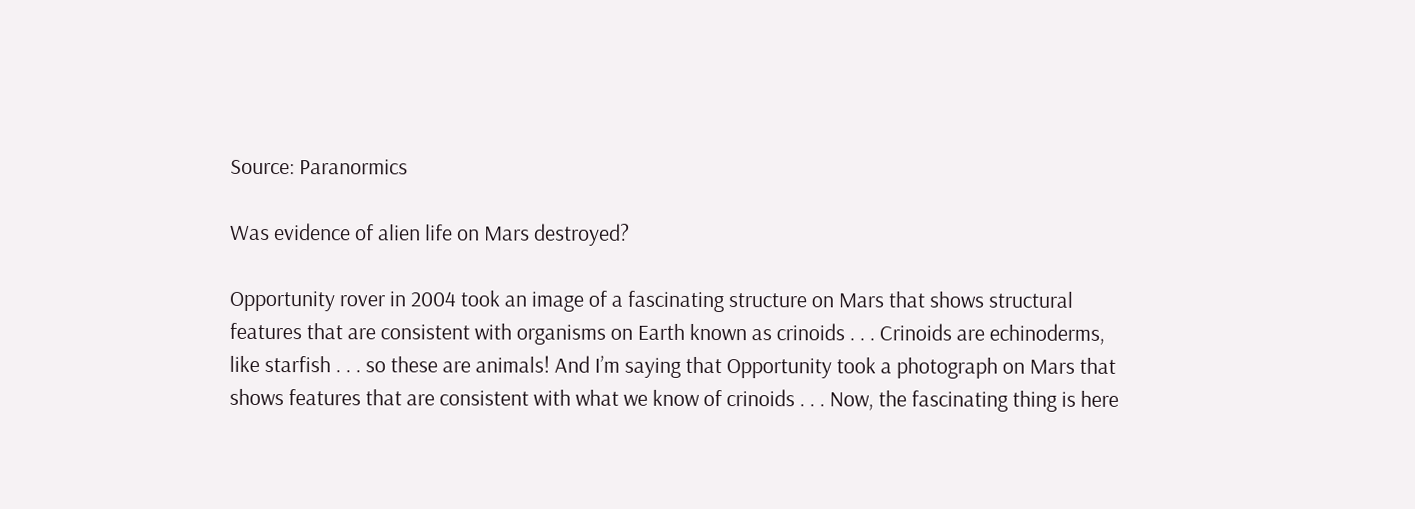Source: Paranormics

Was evidence of alien life on Mars destroyed?

Opportunity rover in 2004 took an image of a fascinating structure on Mars that shows structural features that are consistent with organisms on Earth known as crinoids . . . Crinoids are echinoderms, like starfish . . . so these are animals! And I’m saying that Opportunity took a photograph on Mars that shows features that are consistent with what we know of crinoids . . . Now, the fascinating thing is here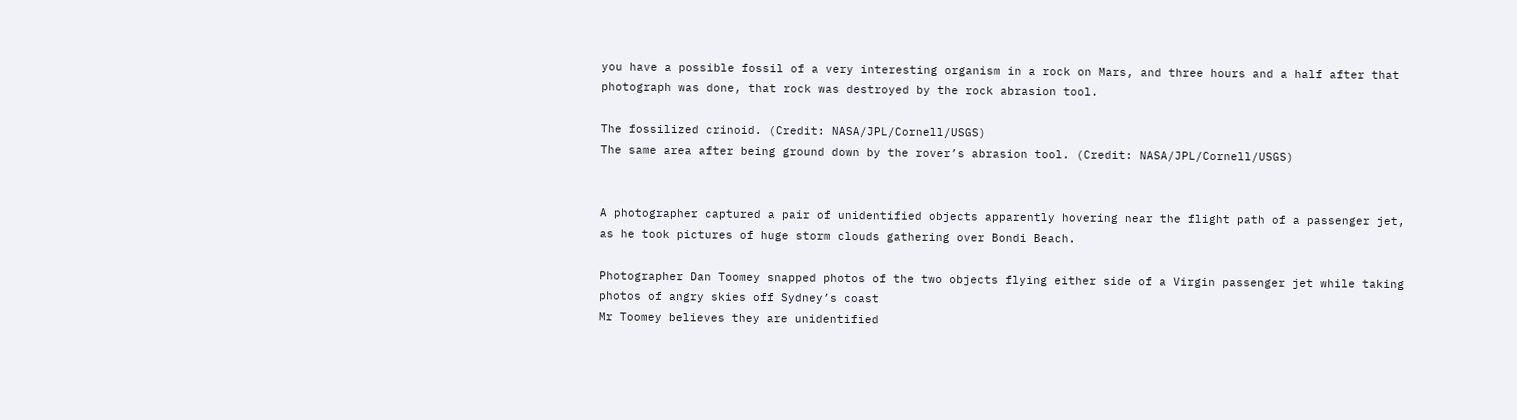you have a possible fossil of a very interesting organism in a rock on Mars, and three hours and a half after that photograph was done, that rock was destroyed by the rock abrasion tool.

The fossilized crinoid. (Credit: NASA/JPL/Cornell/USGS)
The same area after being ground down by the rover’s abrasion tool. (Credit: NASA/JPL/Cornell/USGS)


A photographer captured a pair of unidentified objects apparently hovering near the flight path of a passenger jet, as he took pictures of huge storm clouds gathering over Bondi Beach.

Photographer Dan Toomey snapped photos of the two objects flying either side of a Virgin passenger jet while taking photos of angry skies off Sydney’s coast
Mr Toomey believes they are unidentified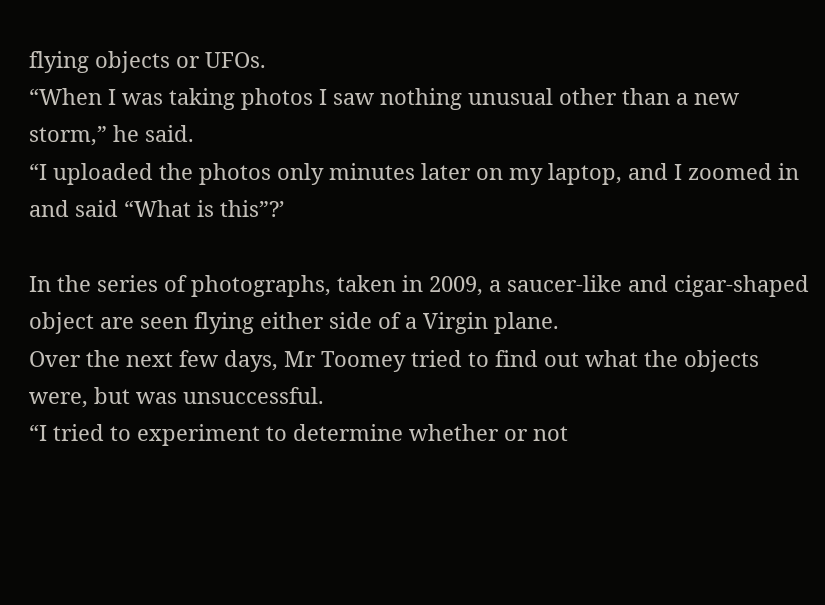flying objects or UFOs.
“When I was taking photos I saw nothing unusual other than a new storm,” he said.
“I uploaded the photos only minutes later on my laptop, and I zoomed in and said “What is this”?’

In the series of photographs, taken in 2009, a saucer-like and cigar-shaped object are seen flying either side of a Virgin plane.
Over the next few days, Mr Toomey tried to find out what the objects were, but was unsuccessful.
“I tried to experiment to determine whether or not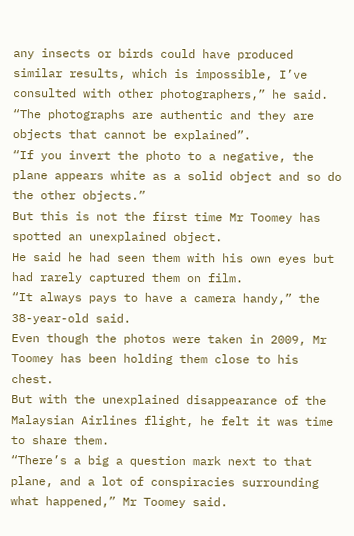any insects or birds could have produced similar results, which is impossible, I’ve consulted with other photographers,” he said.
“The photographs are authentic and they are objects that cannot be explained”.
“If you invert the photo to a negative, the plane appears white as a solid object and so do the other objects.”
But this is not the first time Mr Toomey has spotted an unexplained object.
He said he had seen them with his own eyes but had rarely captured them on film.
“It always pays to have a camera handy,” the 38-year-old said.
Even though the photos were taken in 2009, Mr Toomey has been holding them close to his chest.
But with the unexplained disappearance of the Malaysian Airlines flight, he felt it was time to share them.
“There’s a big a question mark next to that plane, and a lot of conspiracies surrounding what happened,” Mr Toomey said.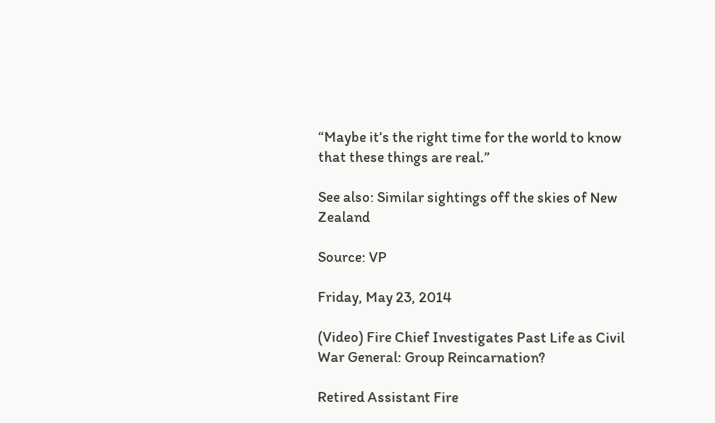“Maybe it’s the right time for the world to know that these things are real.”

See also: Similar sightings off the skies of New Zealand

Source: VP

Friday, May 23, 2014

(Video) Fire Chief Investigates Past Life as Civil War General: Group Reincarnation?

Retired Assistant Fire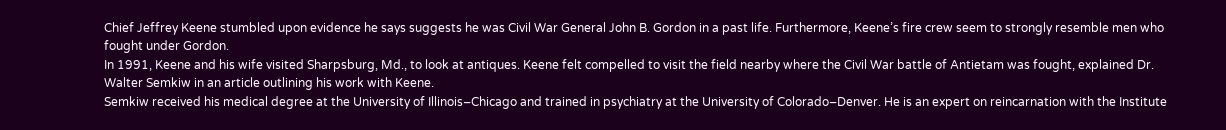Chief Jeffrey Keene stumbled upon evidence he says suggests he was Civil War General John B. Gordon in a past life. Furthermore, Keene’s fire crew seem to strongly resemble men who fought under Gordon.
In 1991, Keene and his wife visited Sharpsburg, Md., to look at antiques. Keene felt compelled to visit the field nearby where the Civil War battle of Antietam was fought, explained Dr. Walter Semkiw in an article outlining his work with Keene.
Semkiw received his medical degree at the University of Illinois–Chicago and trained in psychiatry at the University of Colorado–Denver. He is an expert on reincarnation with the Institute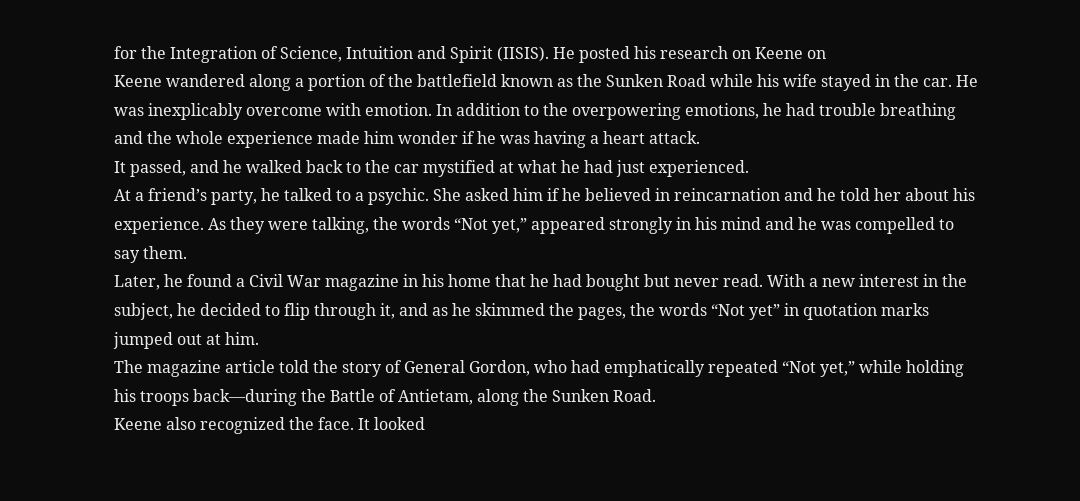for the Integration of Science, Intuition and Spirit (IISIS). He posted his research on Keene on
Keene wandered along a portion of the battlefield known as the Sunken Road while his wife stayed in the car. He was inexplicably overcome with emotion. In addition to the overpowering emotions, he had trouble breathing and the whole experience made him wonder if he was having a heart attack.
It passed, and he walked back to the car mystified at what he had just experienced.
At a friend’s party, he talked to a psychic. She asked him if he believed in reincarnation and he told her about his experience. As they were talking, the words “Not yet,” appeared strongly in his mind and he was compelled to say them.
Later, he found a Civil War magazine in his home that he had bought but never read. With a new interest in the subject, he decided to flip through it, and as he skimmed the pages, the words “Not yet” in quotation marks jumped out at him.
The magazine article told the story of General Gordon, who had emphatically repeated “Not yet,” while holding his troops back—during the Battle of Antietam, along the Sunken Road.
Keene also recognized the face. It looked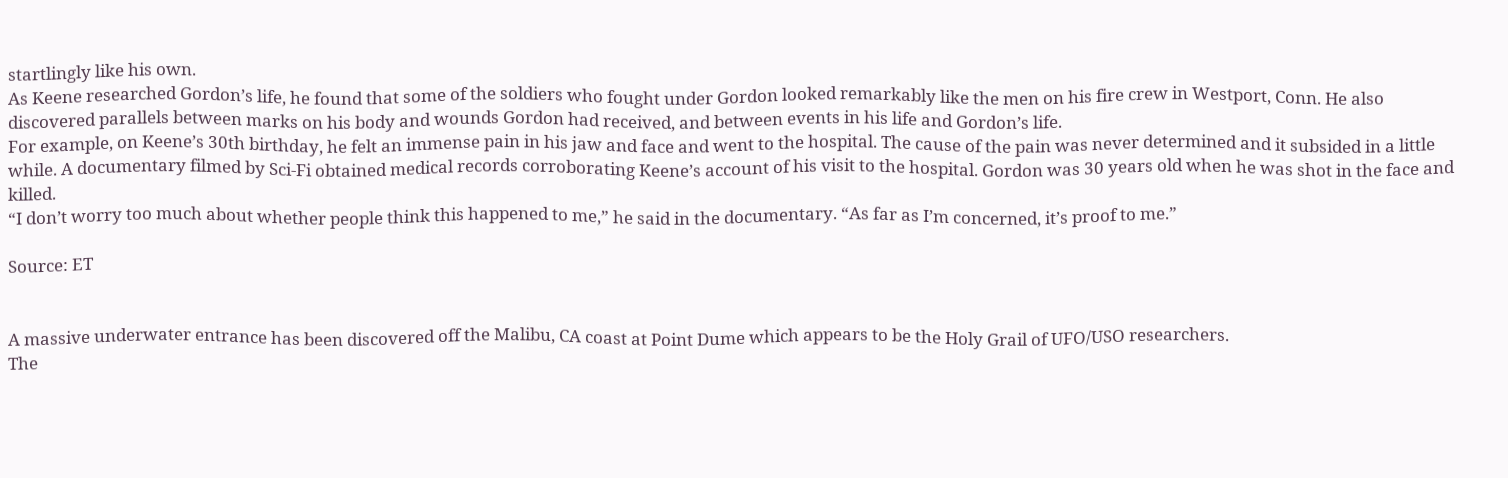startlingly like his own.
As Keene researched Gordon’s life, he found that some of the soldiers who fought under Gordon looked remarkably like the men on his fire crew in Westport, Conn. He also discovered parallels between marks on his body and wounds Gordon had received, and between events in his life and Gordon’s life.
For example, on Keene’s 30th birthday, he felt an immense pain in his jaw and face and went to the hospital. The cause of the pain was never determined and it subsided in a little while. A documentary filmed by Sci-Fi obtained medical records corroborating Keene’s account of his visit to the hospital. Gordon was 30 years old when he was shot in the face and killed.
“I don’t worry too much about whether people think this happened to me,” he said in the documentary. “As far as I’m concerned, it’s proof to me.”

Source: ET


A massive underwater entrance has been discovered off the Malibu, CA coast at Point Dume which appears to be the Holy Grail of UFO/USO researchers.
The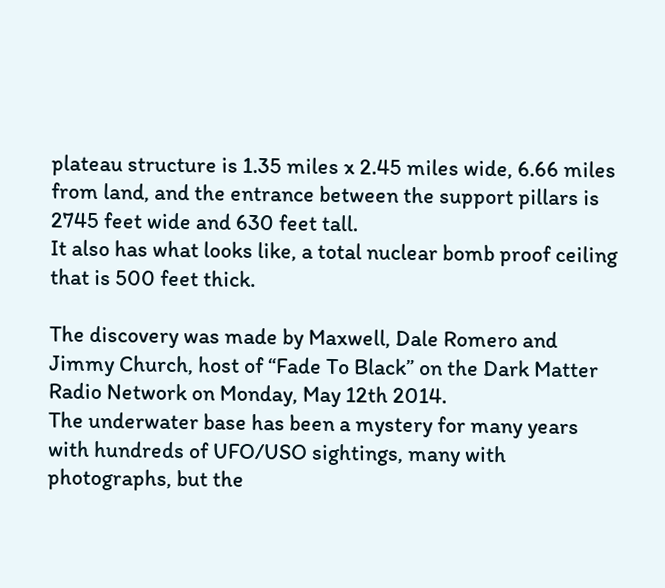plateau structure is 1.35 miles x 2.45 miles wide, 6.66 miles from land, and the entrance between the support pillars is 2745 feet wide and 630 feet tall.
It also has what looks like, a total nuclear bomb proof ceiling that is 500 feet thick.

The discovery was made by Maxwell, Dale Romero and Jimmy Church, host of “Fade To Black” on the Dark Matter Radio Network on Monday, May 12th 2014.
The underwater base has been a mystery for many years with hundreds of UFO/USO sightings, many with photographs, but the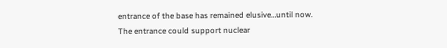entrance of the base has remained elusive…until now.
The entrance could support nuclear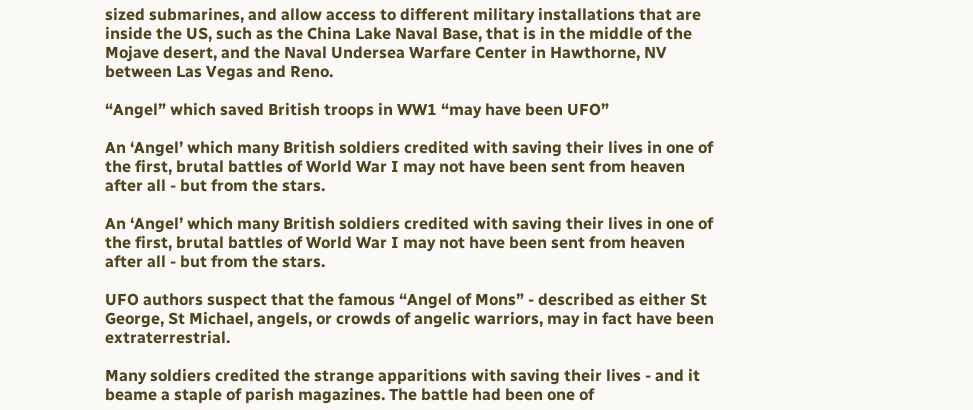sized submarines, and allow access to different military installations that are inside the US, such as the China Lake Naval Base, that is in the middle of the Mojave desert, and the Naval Undersea Warfare Center in Hawthorne, NV between Las Vegas and Reno.

“Angel” which saved British troops in WW1 “may have been UFO”

An ‘Angel’ which many British soldiers credited with saving their lives in one of the first, brutal battles of World War I may not have been sent from heaven after all - but from the stars.

An ‘Angel’ which many British soldiers credited with saving their lives in one of the first, brutal battles of World War I may not have been sent from heaven after all - but from the stars.

UFO authors suspect that the famous “Angel of Mons” - described as either St George, St Michael, angels, or crowds of angelic warriors, may in fact have been extraterrestrial.

Many soldiers credited the strange apparitions with saving their lives - and it beame a staple of parish magazines. The battle had been one of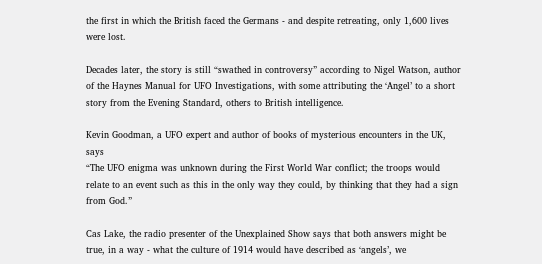the first in which the British faced the Germans - and despite retreating, only 1,600 lives were lost.

Decades later, the story is still “swathed in controversy” according to Nigel Watson, author of the Haynes Manual for UFO Investigations, with some attributing the ‘Angel’ to a short story from the Evening Standard, others to British intelligence.

Kevin Goodman, a UFO expert and author of books of mysterious encounters in the UK, says
“The UFO enigma was unknown during the First World War conflict; the troops would relate to an event such as this in the only way they could, by thinking that they had a sign from God.”

Cas Lake, the radio presenter of the Unexplained Show says that both answers might be true, in a way - what the culture of 1914 would have described as ‘angels’, we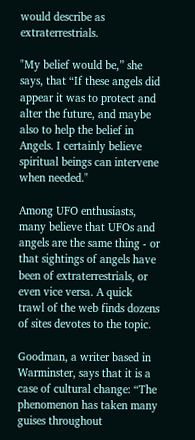would describe as extraterrestrials.

"My belief would be,” she says, that “If these angels did appear it was to protect and alter the future, and maybe also to help the belief in Angels. I certainly believe spiritual beings can intervene when needed."

Among UFO enthusiasts, many believe that UFOs and angels are the same thing - or that sightings of angels have been of extraterrestrials, or even vice versa. A quick trawl of the web finds dozens of sites devotes to the topic.

Goodman, a writer based in Warminster, says that it is a case of cultural change: “The phenomenon has taken many guises throughout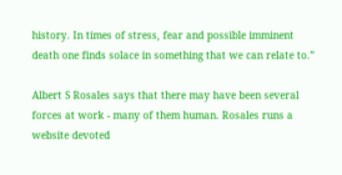history. In times of stress, fear and possible imminent death one finds solace in something that we can relate to.”

Albert S Rosales says that there may have been several forces at work - many of them human. Rosales runs a website devoted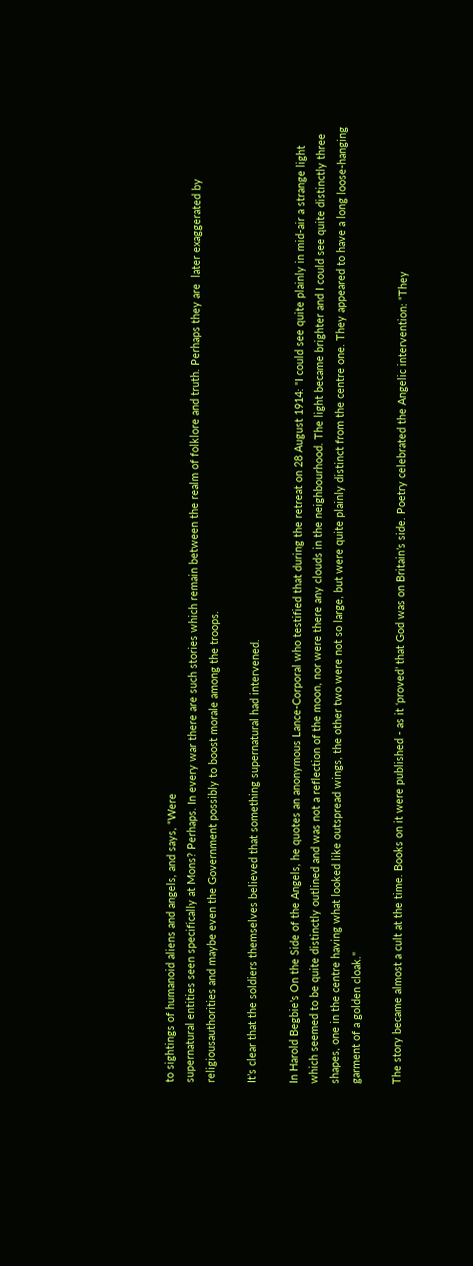to sightings of humanoid aliens and angels, and says, “Were
supernatural entities seen specifically at Mons? Perhaps. In every war there are such stories which remain between the realm of folklore and truth. Perhaps they are  later exaggerated by religiousauthorities and maybe even the Government possibly to boost morale among the troops.

It’s clear that the soldiers themselves believed that something supernatural had intervened.

In Harold Begbie’s On the Side of the Angels, he quotes an anonymous Lance-Corporal who testified that during the retreat on 28 August 1914: "I could see quite plainly in mid-air a strange light which seemed to be quite distinctly outlined and was not a reflection of the moon, nor were there any clouds in the neighbourhood. The light became brighter and I could see quite distinctly three shapes, one in the centre having what looked like outspread wings, the other two were not so large, but were quite plainly distinct from the centre one. They appeared to have a long loose-hanging garment of a golden cloak."

The story became almost a cult at the time. Books on it were published - as it ‘proved’ that God was on Britain’s side. Poetry celebrated the Angelic intervention: “They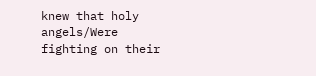knew that holy angels/Were fighting on their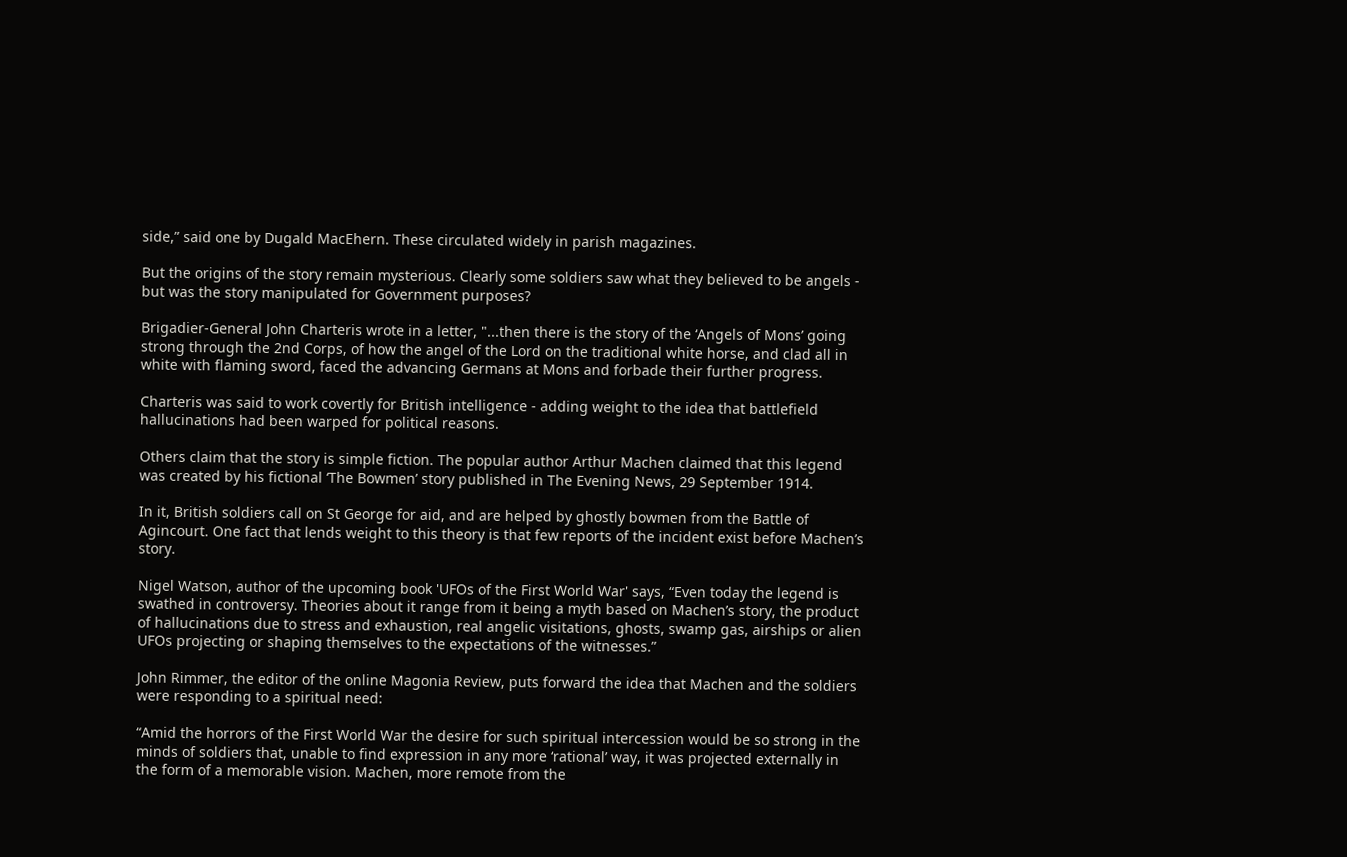side,” said one by Dugald MacEhern. These circulated widely in parish magazines.

But the origins of the story remain mysterious. Clearly some soldiers saw what they believed to be angels - but was the story manipulated for Government purposes?

Brigadier-General John Charteris wrote in a letter, "...then there is the story of the ‘Angels of Mons’ going strong through the 2nd Corps, of how the angel of the Lord on the traditional white horse, and clad all in white with flaming sword, faced the advancing Germans at Mons and forbade their further progress.

Charteris was said to work covertly for British intelligence - adding weight to the idea that battlefield hallucinations had been warped for political reasons.

Others claim that the story is simple fiction. The popular author Arthur Machen claimed that this legend was created by his fictional ‘The Bowmen’ story published in The Evening News, 29 September 1914.

In it, British soldiers call on St George for aid, and are helped by ghostly bowmen from the Battle of Agincourt. One fact that lends weight to this theory is that few reports of the incident exist before Machen’s story.

Nigel Watson, author of the upcoming book 'UFOs of the First World War' says, “Even today the legend is swathed in controversy. Theories about it range from it being a myth based on Machen’s story, the product of hallucinations due to stress and exhaustion, real angelic visitations, ghosts, swamp gas, airships or alien UFOs projecting or shaping themselves to the expectations of the witnesses.”

John Rimmer, the editor of the online Magonia Review, puts forward the idea that Machen and the soldiers were responding to a spiritual need:

“Amid the horrors of the First World War the desire for such spiritual intercession would be so strong in the minds of soldiers that, unable to find expression in any more ‘rational’ way, it was projected externally in the form of a memorable vision. Machen, more remote from the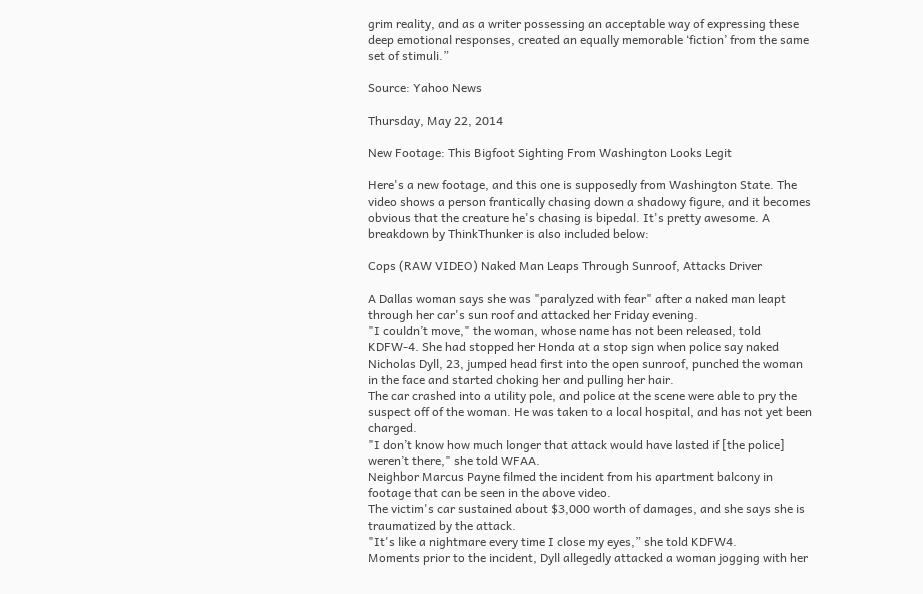grim reality, and as a writer possessing an acceptable way of expressing these deep emotional responses, created an equally memorable ‘fiction’ from the same set of stimuli.”

Source: Yahoo News

Thursday, May 22, 2014

New Footage: This Bigfoot Sighting From Washington Looks Legit

Here's a new footage, and this one is supposedly from Washington State. The video shows a person frantically chasing down a shadowy figure, and it becomes obvious that the creature he's chasing is bipedal. It's pretty awesome. A breakdown by ThinkThunker is also included below:

Cops (RAW VIDEO) Naked Man Leaps Through Sunroof, Attacks Driver

A Dallas woman says she was "paralyzed with fear" after a naked man leapt through her car's sun roof and attacked her Friday evening.
"I couldn’t move," the woman, whose name has not been released, told KDFW-4. She had stopped her Honda at a stop sign when police say naked Nicholas Dyll, 23, jumped head first into the open sunroof, punched the woman in the face and started choking her and pulling her hair.
The car crashed into a utility pole, and police at the scene were able to pry the suspect off of the woman. He was taken to a local hospital, and has not yet been charged.
"I don’t know how much longer that attack would have lasted if [the police] weren’t there," she told WFAA.
Neighbor Marcus Payne filmed the incident from his apartment balcony in footage that can be seen in the above video.
The victim's car sustained about $3,000 worth of damages, and she says she is traumatized by the attack.
"It's like a nightmare every time I close my eyes,” she told KDFW4.
Moments prior to the incident, Dyll allegedly attacked a woman jogging with her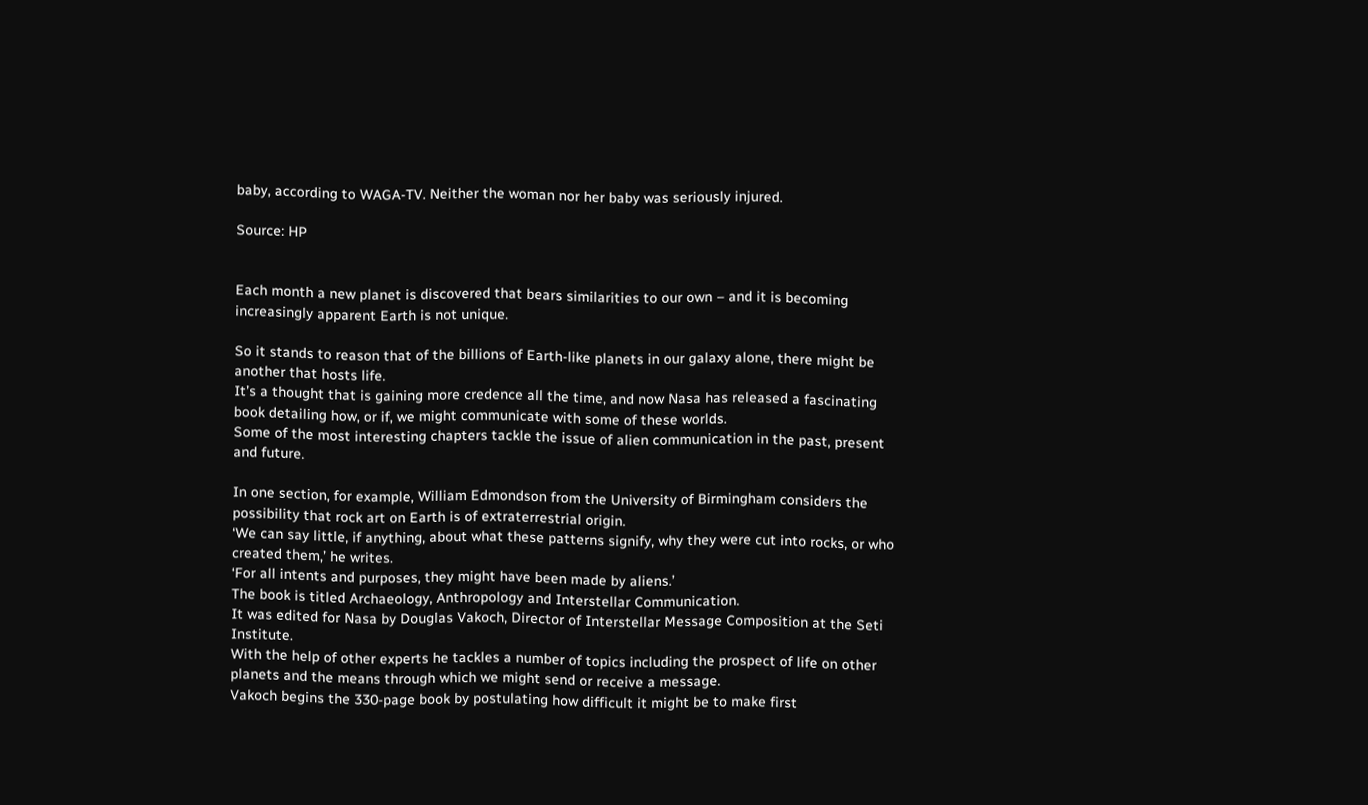baby, according to WAGA-TV. Neither the woman nor her baby was seriously injured.

Source: HP


Each month a new planet is discovered that bears similarities to our own – and it is becoming increasingly apparent Earth is not unique.

So it stands to reason that of the billions of Earth-like planets in our galaxy alone, there might be another that hosts life.
It’s a thought that is gaining more credence all the time, and now Nasa has released a fascinating book detailing how, or if, we might communicate with some of these worlds.
Some of the most interesting chapters tackle the issue of alien communication in the past, present and future.

In one section, for example, William Edmondson from the University of Birmingham considers the possibility that rock art on Earth is of extraterrestrial origin.
‘We can say little, if anything, about what these patterns signify, why they were cut into rocks, or who created them,’ he writes.
‘For all intents and purposes, they might have been made by aliens.’
The book is titled Archaeology, Anthropology and Interstellar Communication.
It was edited for Nasa by Douglas Vakoch, Director of Interstellar Message Composition at the Seti Institute.
With the help of other experts he tackles a number of topics including the prospect of life on other planets and the means through which we might send or receive a message.
Vakoch begins the 330-page book by postulating how difficult it might be to make first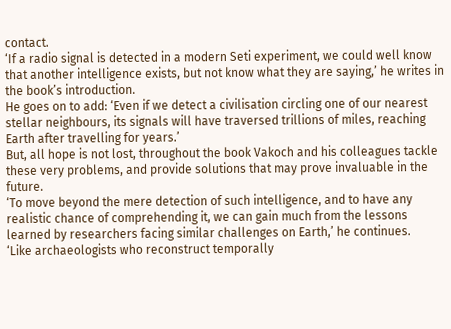contact.
‘If a radio signal is detected in a modern Seti experiment, we could well know that another intelligence exists, but not know what they are saying,’ he writes in the book’s introduction.
He goes on to add: ‘Even if we detect a civilisation circling one of our nearest stellar neighbours, its signals will have traversed trillions of miles, reaching Earth after travelling for years.’
But, all hope is not lost, throughout the book Vakoch and his colleagues tackle these very problems, and provide solutions that may prove invaluable in the future.
‘To move beyond the mere detection of such intelligence, and to have any realistic chance of comprehending it, we can gain much from the lessons learned by researchers facing similar challenges on Earth,’ he continues.
‘Like archaeologists who reconstruct temporally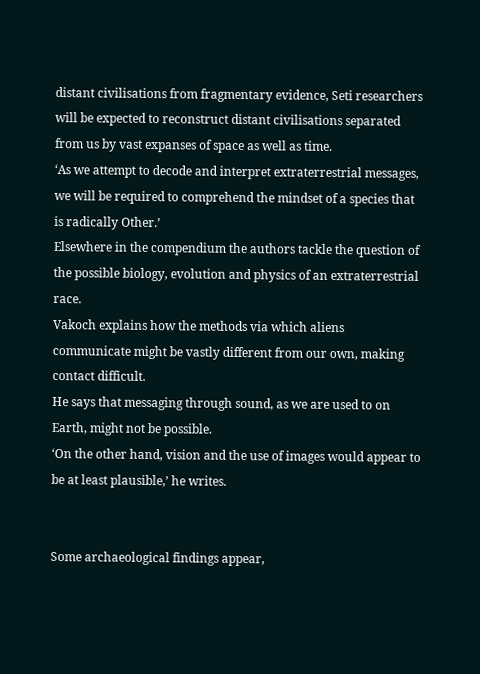distant civilisations from fragmentary evidence, Seti researchers will be expected to reconstruct distant civilisations separated from us by vast expanses of space as well as time.
‘As we attempt to decode and interpret extraterrestrial messages, we will be required to comprehend the mindset of a species that is radically Other.’
Elsewhere in the compendium the authors tackle the question of the possible biology, evolution and physics of an extraterrestrial race.
Vakoch explains how the methods via which aliens communicate might be vastly different from our own, making contact difficult.
He says that messaging through sound, as we are used to on Earth, might not be possible.
‘On the other hand, vision and the use of images would appear to be at least plausible,’ he writes.


Some archaeological findings appear,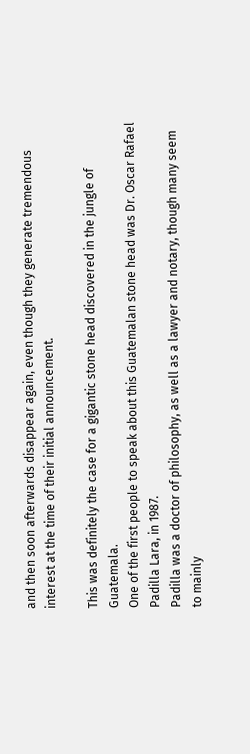and then soon afterwards disappear again, even though they generate tremendous interest at the time of their initial announcement.

This was definitely the case for a gigantic stone head discovered in the jungle of Guatemala.
One of the first people to speak about this Guatemalan stone head was Dr. Oscar Rafael Padilla Lara, in 1987.
Padilla was a doctor of philosophy, as well as a lawyer and notary, though many seem to mainly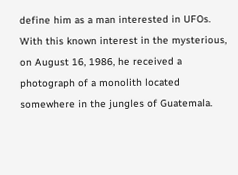define him as a man interested in UFOs.
With this known interest in the mysterious, on August 16, 1986, he received a photograph of a monolith located somewhere in the jungles of Guatemala.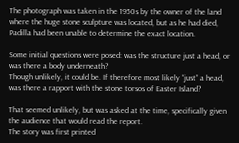The photograph was taken in the 1950s by the owner of the land where the huge stone sculpture was located, but as he had died, Padilla had been unable to determine the exact location.

Some initial questions were posed: was the structure just a head, or was there a body underneath?
Though unlikely, it could be. If therefore most likely “just” a head, was there a rapport with the stone torsos of Easter Island?

That seemed unlikely, but was asked at the time, specifically given the audience that would read the report.
The story was first printed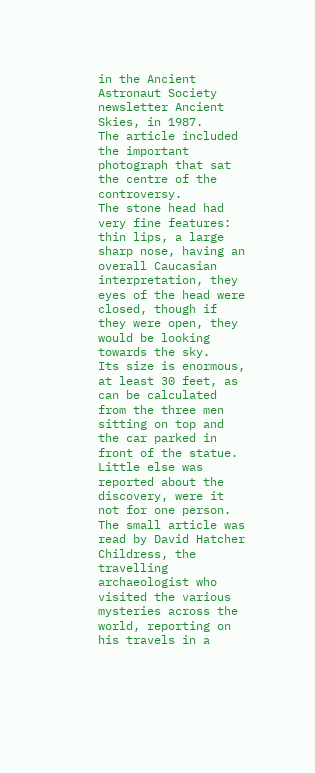in the Ancient Astronaut Society newsletter Ancient Skies, in 1987.
The article included the important photograph that sat the centre of the controversy.
The stone head had very fine features: thin lips, a large sharp nose, having an overall Caucasian interpretation, they eyes of the head were closed, though if they were open, they would be looking towards the sky.
Its size is enormous, at least 30 feet, as can be calculated from the three men sitting on top and the car parked in front of the statue.
Little else was reported about the discovery, were it not for one person. The small article was read by David Hatcher Childress, the travelling archaeologist who visited the various mysteries across the world, reporting on his travels in a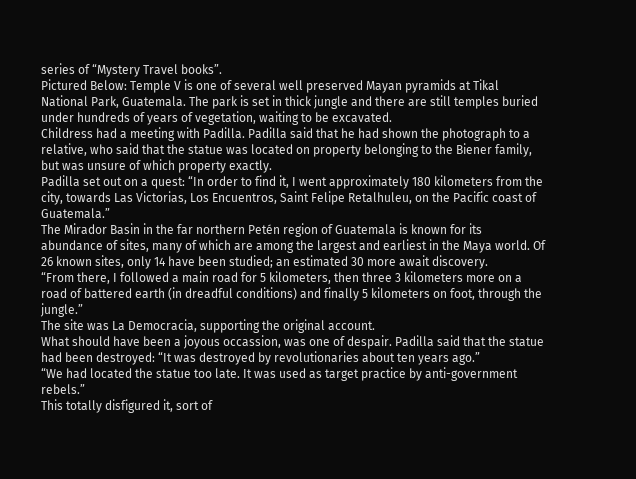series of “Mystery Travel books”.
Pictured Below: Temple V is one of several well preserved Mayan pyramids at Tikal National Park, Guatemala. The park is set in thick jungle and there are still temples buried under hundreds of years of vegetation, waiting to be excavated.
Childress had a meeting with Padilla. Padilla said that he had shown the photograph to a relative, who said that the statue was located on property belonging to the Biener family, but was unsure of which property exactly.
Padilla set out on a quest: “In order to find it, I went approximately 180 kilometers from the city, towards Las Victorias, Los Encuentros, Saint Felipe Retalhuleu, on the Pacific coast of Guatemala.”
The Mirador Basin in the far northern Petén region of Guatemala is known for its abundance of sites, many of which are among the largest and earliest in the Maya world. Of 26 known sites, only 14 have been studied; an estimated 30 more await discovery.
“From there, I followed a main road for 5 kilometers, then three 3 kilometers more on a road of battered earth (in dreadful conditions) and finally 5 kilometers on foot, through the jungle.”
The site was La Democracia, supporting the original account.
What should have been a joyous occassion, was one of despair. Padilla said that the statue had been destroyed: “It was destroyed by revolutionaries about ten years ago.”
“We had located the statue too late. It was used as target practice by anti-government rebels.”
This totally disfigured it, sort of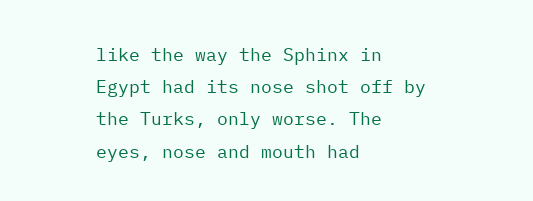like the way the Sphinx in Egypt had its nose shot off by the Turks, only worse. The eyes, nose and mouth had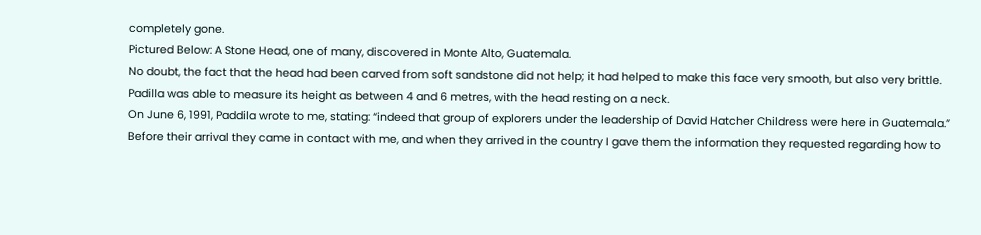completely gone.
Pictured Below: A Stone Head, one of many, discovered in Monte Alto, Guatemala.
No doubt, the fact that the head had been carved from soft sandstone did not help; it had helped to make this face very smooth, but also very brittle.
Padilla was able to measure its height as between 4 and 6 metres, with the head resting on a neck.
On June 6, 1991, Paddila wrote to me, stating: “indeed that group of explorers under the leadership of David Hatcher Childress were here in Guatemala.”
Before their arrival they came in contact with me, and when they arrived in the country I gave them the information they requested regarding how to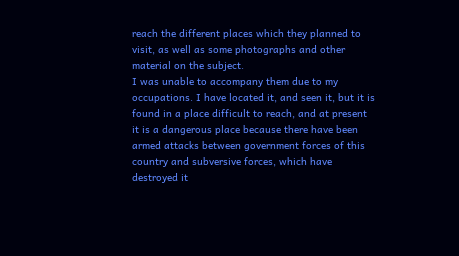reach the different places which they planned to visit, as well as some photographs and other material on the subject.
I was unable to accompany them due to my occupations. I have located it, and seen it, but it is found in a place difficult to reach, and at present it is a dangerous place because there have been armed attacks between government forces of this country and subversive forces, which have destroyed it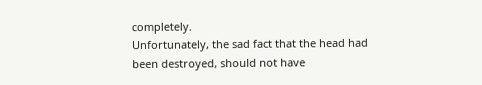completely.
Unfortunately, the sad fact that the head had been destroyed, should not have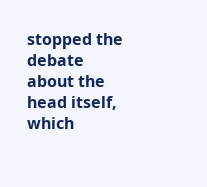stopped the debate about the head itself, which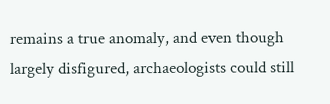remains a true anomaly, and even though largely disfigured, archaeologists could still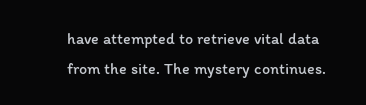have attempted to retrieve vital data from the site. The mystery continues.